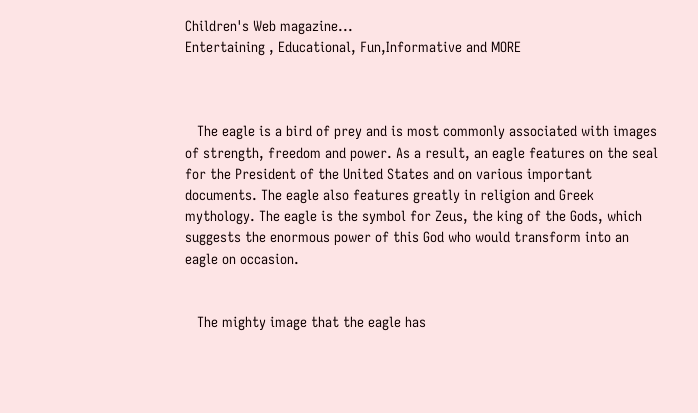Children's Web magazine...
Entertaining , Educational, Fun,Informative and MORE



   The eagle is a bird of prey and is most commonly associated with images of strength, freedom and power. As a result, an eagle features on the seal for the President of the United States and on various important documents. The eagle also features greatly in religion and Greek mythology. The eagle is the symbol for Zeus, the king of the Gods, which suggests the enormous power of this God who would transform into an eagle on occasion.


   The mighty image that the eagle has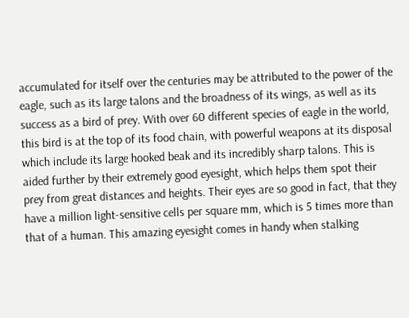accumulated for itself over the centuries may be attributed to the power of the eagle, such as its large talons and the broadness of its wings, as well as its success as a bird of prey. With over 60 different species of eagle in the world, this bird is at the top of its food chain, with powerful weapons at its disposal which include its large hooked beak and its incredibly sharp talons. This is aided further by their extremely good eyesight, which helps them spot their prey from great distances and heights. Their eyes are so good in fact, that they have a million light-sensitive cells per square mm, which is 5 times more than that of a human. This amazing eyesight comes in handy when stalking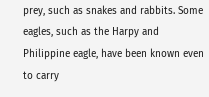prey, such as snakes and rabbits. Some eagles, such as the Harpy and Philippine eagle, have been known even to carry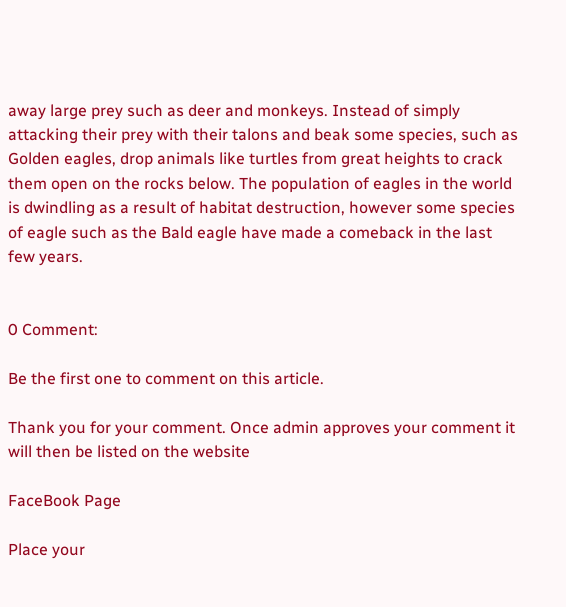away large prey such as deer and monkeys. Instead of simply attacking their prey with their talons and beak some species, such as Golden eagles, drop animals like turtles from great heights to crack them open on the rocks below. The population of eagles in the world is dwindling as a result of habitat destruction, however some species of eagle such as the Bald eagle have made a comeback in the last few years.


0 Comment:

Be the first one to comment on this article.

Thank you for your comment. Once admin approves your comment it will then be listed on the website

FaceBook Page

Place your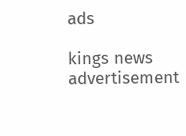ads

kings news advertisement